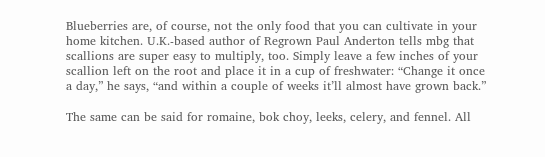Blueberries are, of course, not the only food that you can cultivate in your home kitchen. U.K.-based author of Regrown Paul Anderton tells mbg that scallions are super easy to multiply, too. Simply leave a few inches of your scallion left on the root and place it in a cup of freshwater: “Change it once a day,” he says, “and within a couple of weeks it’ll almost have grown back.”

The same can be said for romaine, bok choy, leeks, celery, and fennel. All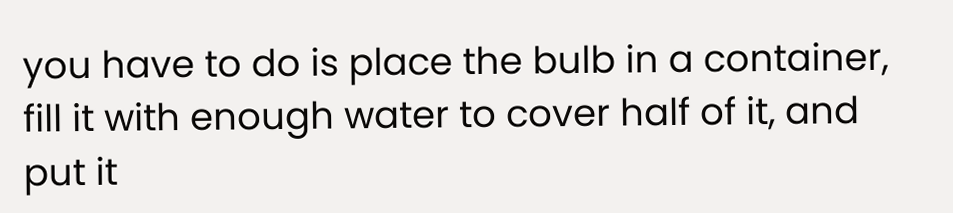you have to do is place the bulb in a container, fill it with enough water to cover half of it, and put it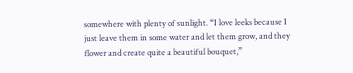somewhere with plenty of sunlight. “I love leeks because I just leave them in some water and let them grow, and they flower and create quite a beautiful bouquet,”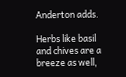Anderton adds.

Herbs like basil and chives are a breeze as well,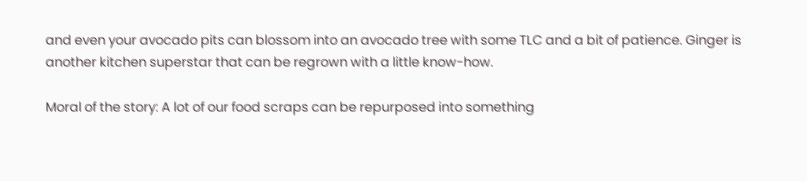and even your avocado pits can blossom into an avocado tree with some TLC and a bit of patience. Ginger is another kitchen superstar that can be regrown with a little know-how.

Moral of the story: A lot of our food scraps can be repurposed into something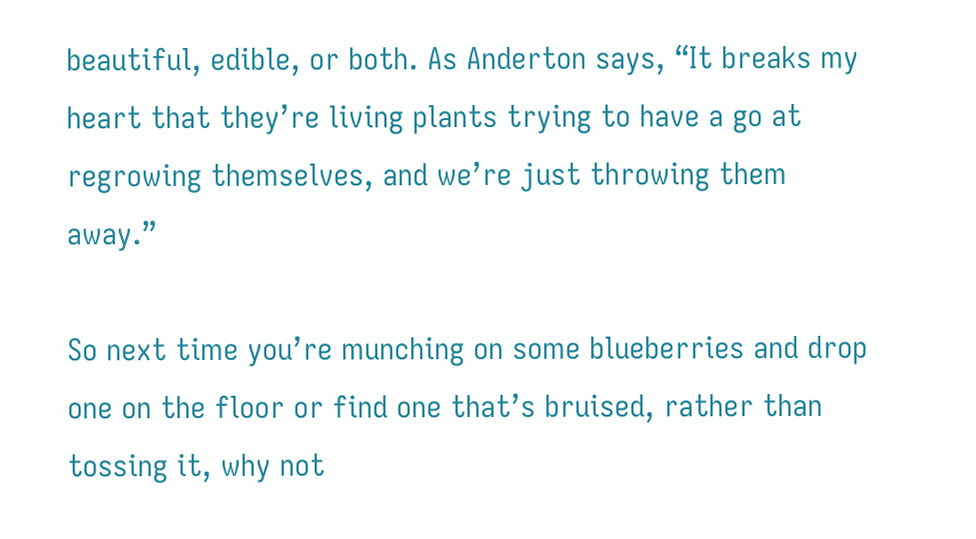beautiful, edible, or both. As Anderton says, “It breaks my heart that they’re living plants trying to have a go at regrowing themselves, and we’re just throwing them away.”

So next time you’re munching on some blueberries and drop one on the floor or find one that’s bruised, rather than tossing it, why not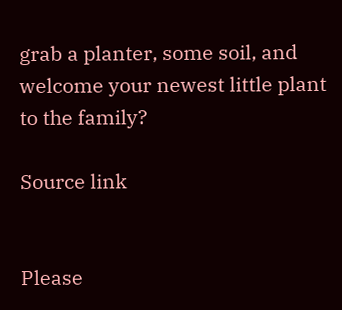grab a planter, some soil, and welcome your newest little plant to the family?

Source link


Please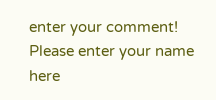enter your comment!
Please enter your name here